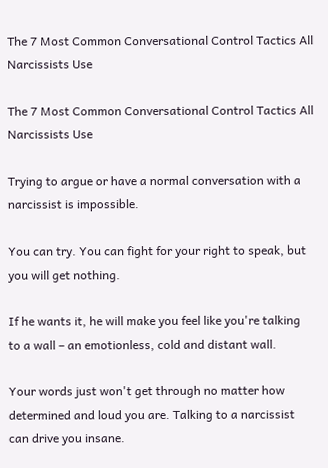The 7 Most Common Conversational Control Tactics All Narcissists Use

The 7 Most Common Conversational Control Tactics All Narcissists Use

Trying to argue or have a normal conversation with a narcissist is impossible.

You can try. You can fight for your right to speak, but you will get nothing.

If he wants it, he will make you feel like you're talking to a wall – an emotionless, cold and distant wall.

Your words just won't get through no matter how determined and loud you are. Talking to a narcissist can drive you insane.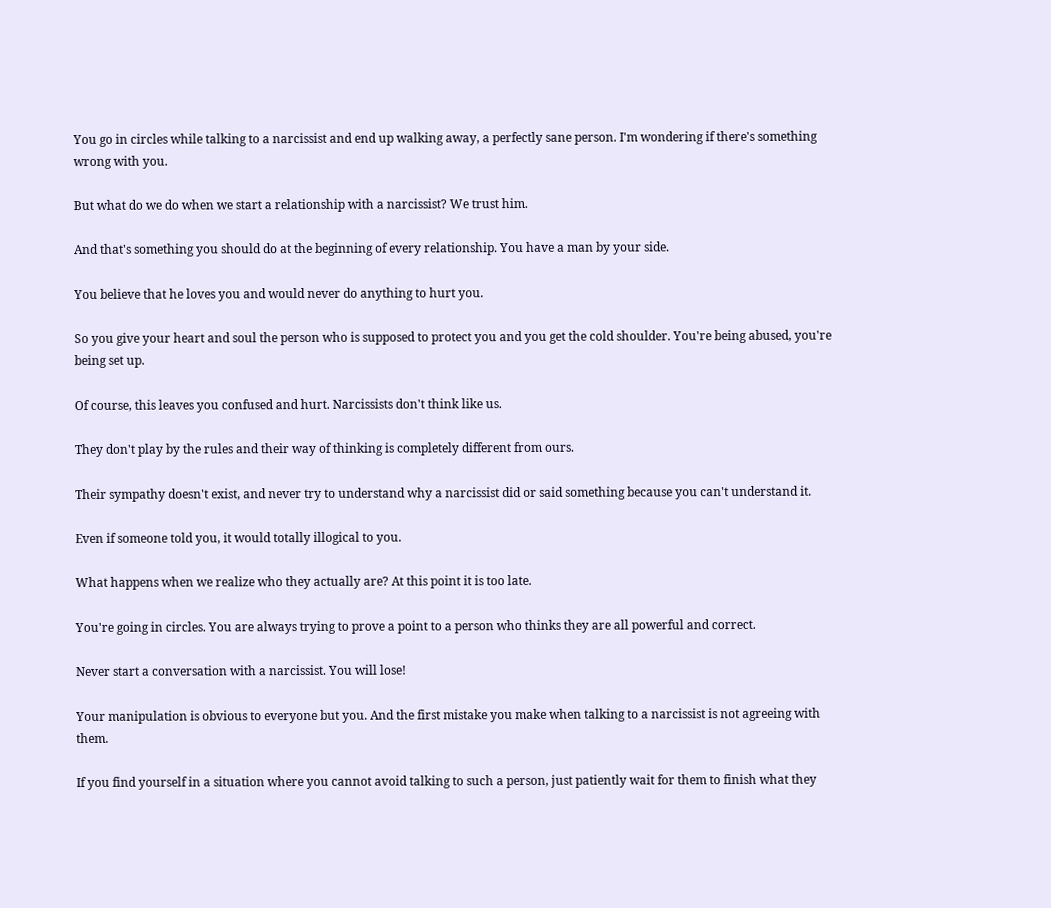You go in circles while talking to a narcissist and end up walking away, a perfectly sane person. I'm wondering if there's something wrong with you.

But what do we do when we start a relationship with a narcissist? We trust him.

And that's something you should do at the beginning of every relationship. You have a man by your side.

You believe that he loves you and would never do anything to hurt you.

So you give your heart and soul the person who is supposed to protect you and you get the cold shoulder. You're being abused, you're being set up.

Of course, this leaves you confused and hurt. Narcissists don't think like us.

They don't play by the rules and their way of thinking is completely different from ours.

Their sympathy doesn't exist, and never try to understand why a narcissist did or said something because you can't understand it.

Even if someone told you, it would totally illogical to you.

What happens when we realize who they actually are? At this point it is too late.

You're going in circles. You are always trying to prove a point to a person who thinks they are all powerful and correct.

Never start a conversation with a narcissist. You will lose!

Your manipulation is obvious to everyone but you. And the first mistake you make when talking to a narcissist is not agreeing with them.

If you find yourself in a situation where you cannot avoid talking to such a person, just patiently wait for them to finish what they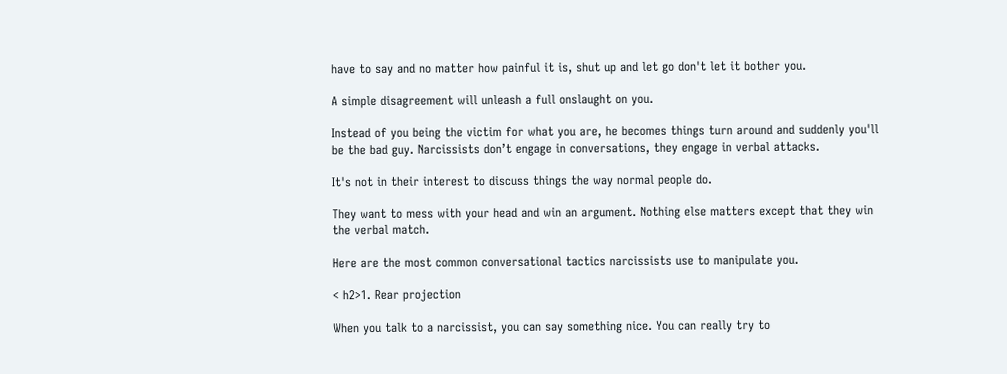have to say and no matter how painful it is, shut up and let go don't let it bother you.

A simple disagreement will unleash a full onslaught on you.

Instead of you being the victim for what you are, he becomes things turn around and suddenly you'll be the bad guy. Narcissists don’t engage in conversations, they engage in verbal attacks.

It's not in their interest to discuss things the way normal people do.

They want to mess with your head and win an argument. Nothing else matters except that they win the verbal match.

Here are the most common conversational tactics narcissists use to manipulate you.

< h2>1. Rear projection

When you talk to a narcissist, you can say something nice. You can really try to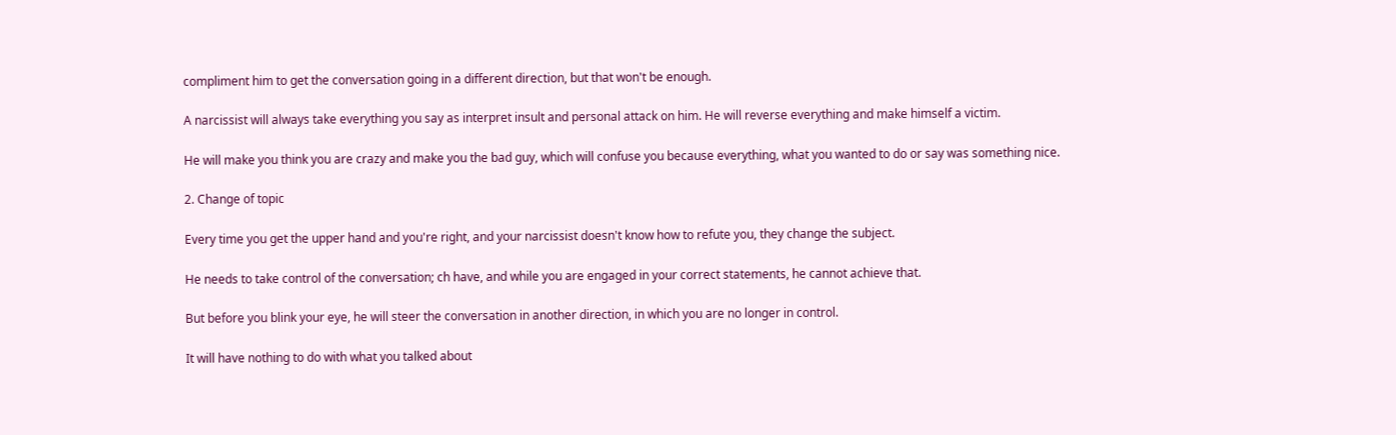compliment him to get the conversation going in a different direction, but that won't be enough.

A narcissist will always take everything you say as interpret insult and personal attack on him. He will reverse everything and make himself a victim.

He will make you think you are crazy and make you the bad guy, which will confuse you because everything, what you wanted to do or say was something nice.

2. Change of topic

Every time you get the upper hand and you're right, and your narcissist doesn't know how to refute you, they change the subject.

He needs to take control of the conversation; ch have, and while you are engaged in your correct statements, he cannot achieve that.

But before you blink your eye, he will steer the conversation in another direction, in which you are no longer in control.

It will have nothing to do with what you talked about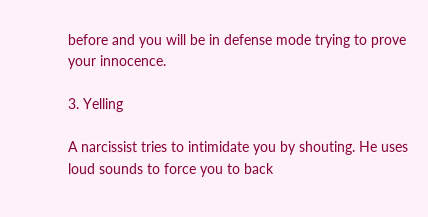before and you will be in defense mode trying to prove your innocence.

3. Yelling

A narcissist tries to intimidate you by shouting. He uses loud sounds to force you to back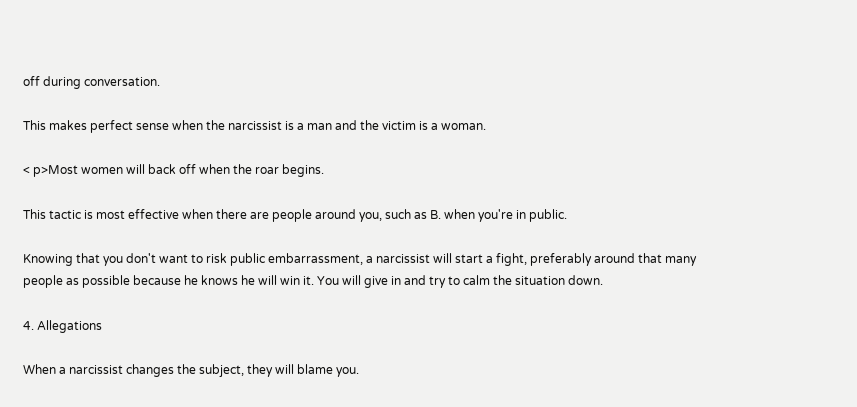off during conversation.

This makes perfect sense when the narcissist is a man and the victim is a woman.

< p>Most women will back off when the roar begins.

This tactic is most effective when there are people around you, such as B. when you're in public.

Knowing that you don't want to risk public embarrassment, a narcissist will start a fight, preferably around that many people as possible because he knows he will win it. You will give in and try to calm the situation down.

4. Allegations

When a narcissist changes the subject, they will blame you.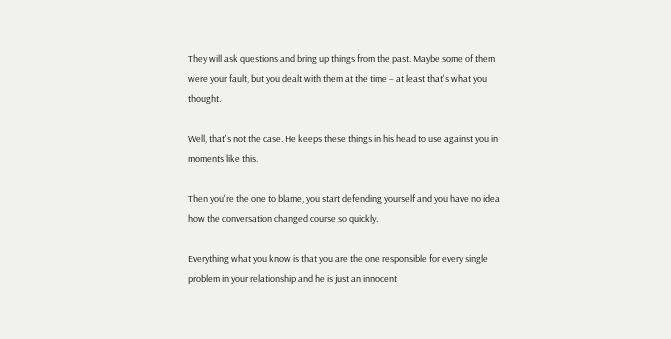They will ask questions and bring up things from the past. Maybe some of them were your fault, but you dealt with them at the time – at least that's what you thought.

Well, that's not the case. He keeps these things in his head to use against you in moments like this.

Then you're the one to blame, you start defending yourself and you have no idea how the conversation changed course so quickly.

Everything what you know is that you are the one responsible for every single problem in your relationship and he is just an innocent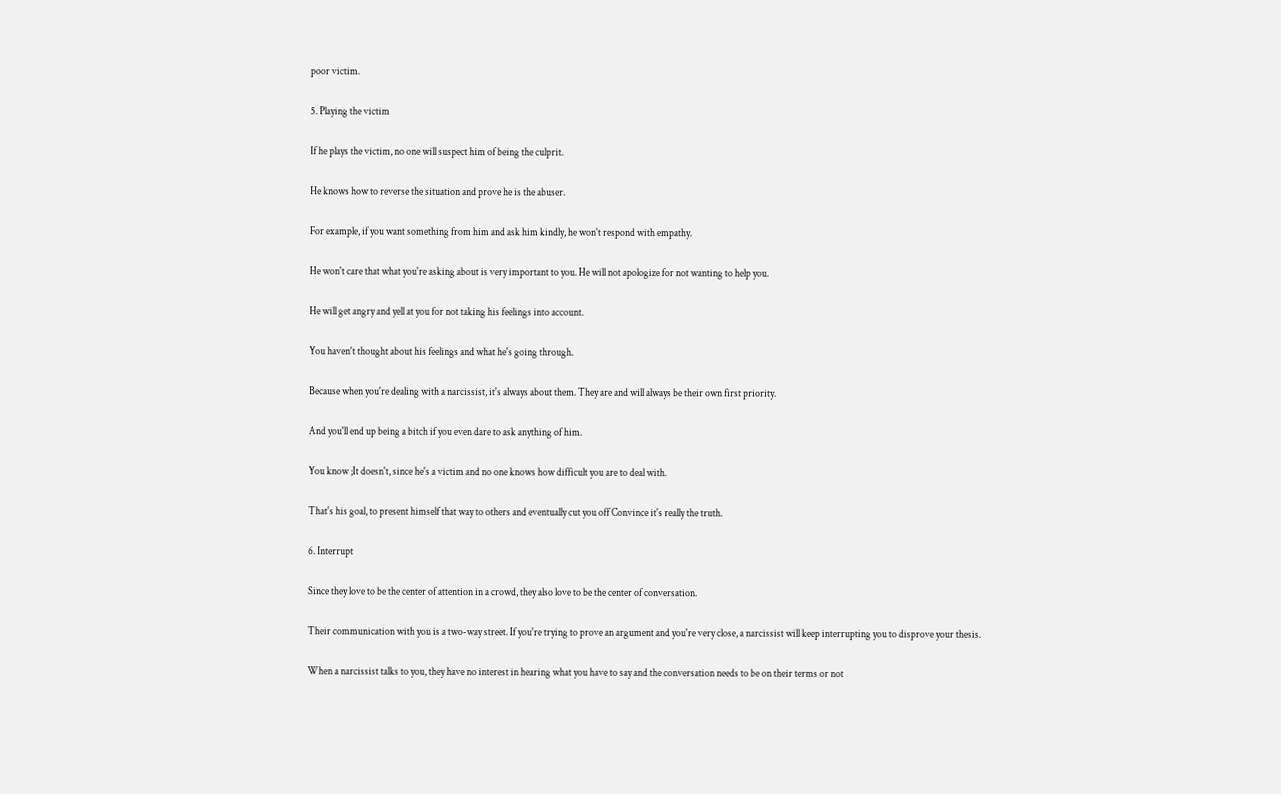poor victim.

5. Playing the victim

If he plays the victim, no one will suspect him of being the culprit.

He knows how to reverse the situation and prove he is the abuser.

For example, if you want something from him and ask him kindly, he won't respond with empathy.

He won't care that what you're asking about is very important to you. He will not apologize for not wanting to help you.

He will get angry and yell at you for not taking his feelings into account.

You haven't thought about his feelings and what he's going through.

Because when you're dealing with a narcissist, it's always about them. They are and will always be their own first priority.

And you'll end up being a bitch if you even dare to ask anything of him.

You know ;It doesn't, since he's a victim and no one knows how difficult you are to deal with.

That's his goal, to present himself that way to others and eventually cut you off Convince it's really the truth.

6. Interrupt

Since they love to be the center of attention in a crowd, they also love to be the center of conversation.

Their communication with you is a two-way street. If you're trying to prove an argument and you're very close, a narcissist will keep interrupting you to disprove your thesis.

When a narcissist talks to you, they have no interest in hearing what you have to say and the conversation needs to be on their terms or not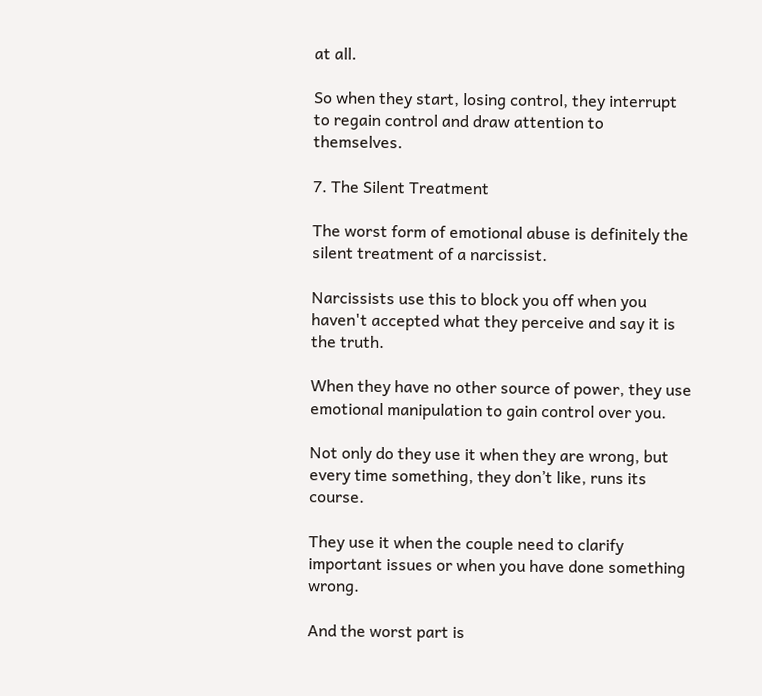at all.

So when they start, losing control, they interrupt to regain control and draw attention to themselves.

7. The Silent Treatment

The worst form of emotional abuse is definitely the silent treatment of a narcissist.

Narcissists use this to block you off when you haven't accepted what they perceive and say it is the truth.

When they have no other source of power, they use emotional manipulation to gain control over you.

Not only do they use it when they are wrong, but every time something, they don’t like, runs its course.

They use it when the couple need to clarify important issues or when you have done something wrong.

And the worst part is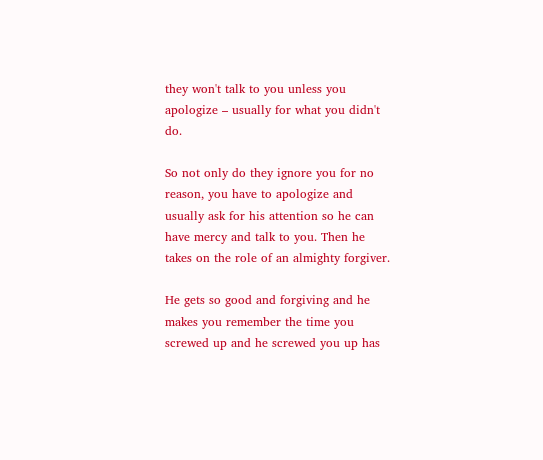they won't talk to you unless you apologize – usually for what you didn't do.

So not only do they ignore you for no reason, you have to apologize and usually ask for his attention so he can have mercy and talk to you. Then he takes on the role of an almighty forgiver.

He gets so good and forgiving and he makes you remember the time you screwed up and he screwed you up has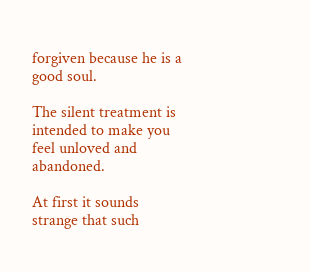forgiven because he is a good soul.

The silent treatment is intended to make you feel unloved and abandoned.

At first it sounds strange that such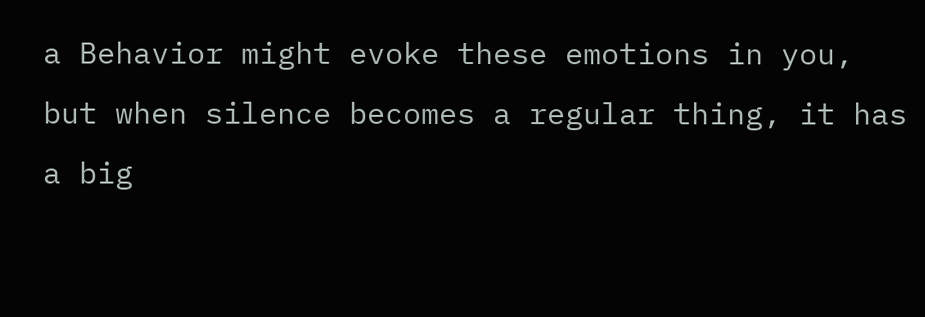a Behavior might evoke these emotions in you, but when silence becomes a regular thing, it has a big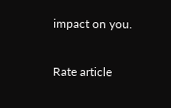impact on you.

Rate article